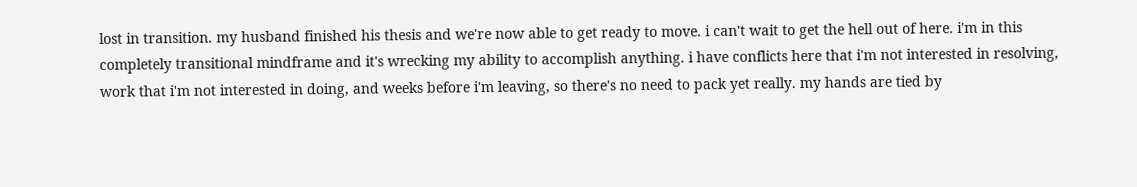lost in transition. my husband finished his thesis and we're now able to get ready to move. i can't wait to get the hell out of here. i'm in this completely transitional mindframe and it's wrecking my ability to accomplish anything. i have conflicts here that i'm not interested in resolving, work that i'm not interested in doing, and weeks before i'm leaving, so there's no need to pack yet really. my hands are tied by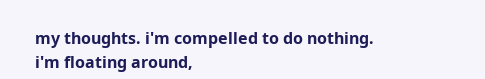my thoughts. i'm compelled to do nothing. i'm floating around,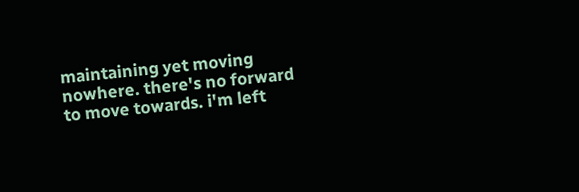maintaining yet moving nowhere. there's no forward to move towards. i'm left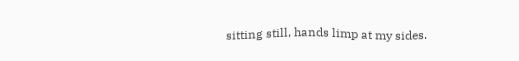sitting still, hands limp at my sides.